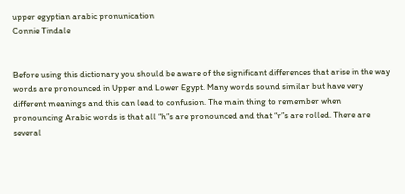upper egyptian arabic pronunication
Connie Tindale


Before using this dictionary you should be aware of the significant differences that arise in the way words are pronounced in Upper and Lower Egypt. Many words sound similar but have very different meanings and this can lead to confusion. The main thing to remember when pronouncing Arabic words is that all “h”s are pronounced and that “r”s are rolled. There are several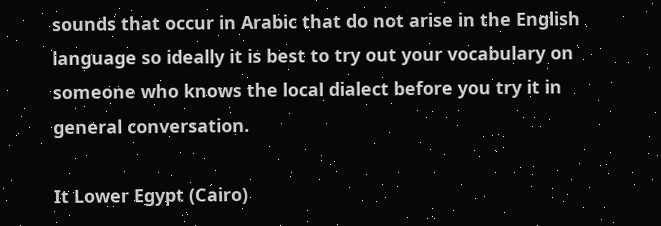sounds that occur in Arabic that do not arise in the English language so ideally it is best to try out your vocabulary on someone who knows the local dialect before you try it in general conversation.

It Lower Egypt (Cairo)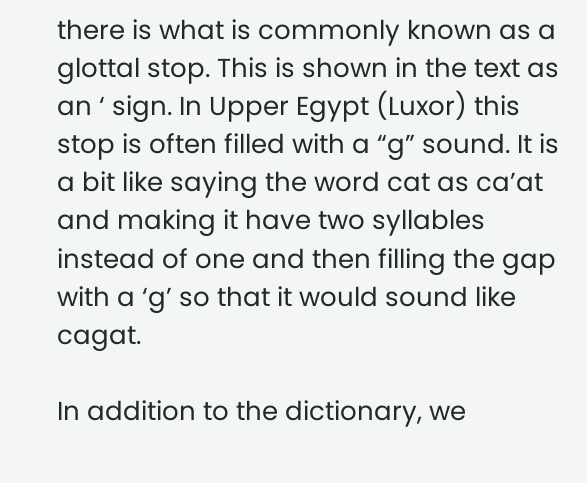there is what is commonly known as a glottal stop. This is shown in the text as an ‘ sign. In Upper Egypt (Luxor) this stop is often filled with a “g” sound. It is a bit like saying the word cat as ca’at and making it have two syllables instead of one and then filling the gap with a ‘g’ so that it would sound like cagat.

In addition to the dictionary, we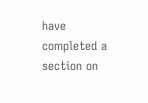have completed a section on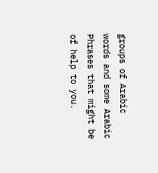groups of Arabic words and some Arabic Phrases that might be of help to you.